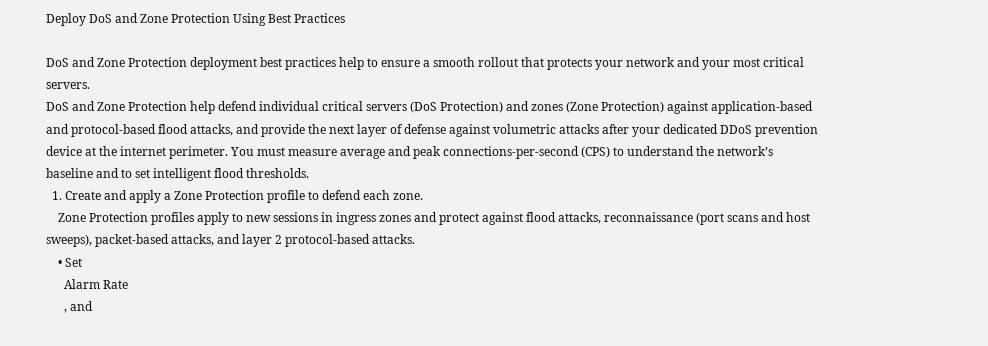Deploy DoS and Zone Protection Using Best Practices

DoS and Zone Protection deployment best practices help to ensure a smooth rollout that protects your network and your most critical servers.
DoS and Zone Protection help defend individual critical servers (DoS Protection) and zones (Zone Protection) against application-based and protocol-based flood attacks, and provide the next layer of defense against volumetric attacks after your dedicated DDoS prevention device at the internet perimeter. You must measure average and peak connections-per-second (CPS) to understand the network’s baseline and to set intelligent flood thresholds.
  1. Create and apply a Zone Protection profile to defend each zone.
    Zone Protection profiles apply to new sessions in ingress zones and protect against flood attacks, reconnaissance (port scans and host sweeps), packet-based attacks, and layer 2 protocol-based attacks.
    • Set
      Alarm Rate
      , and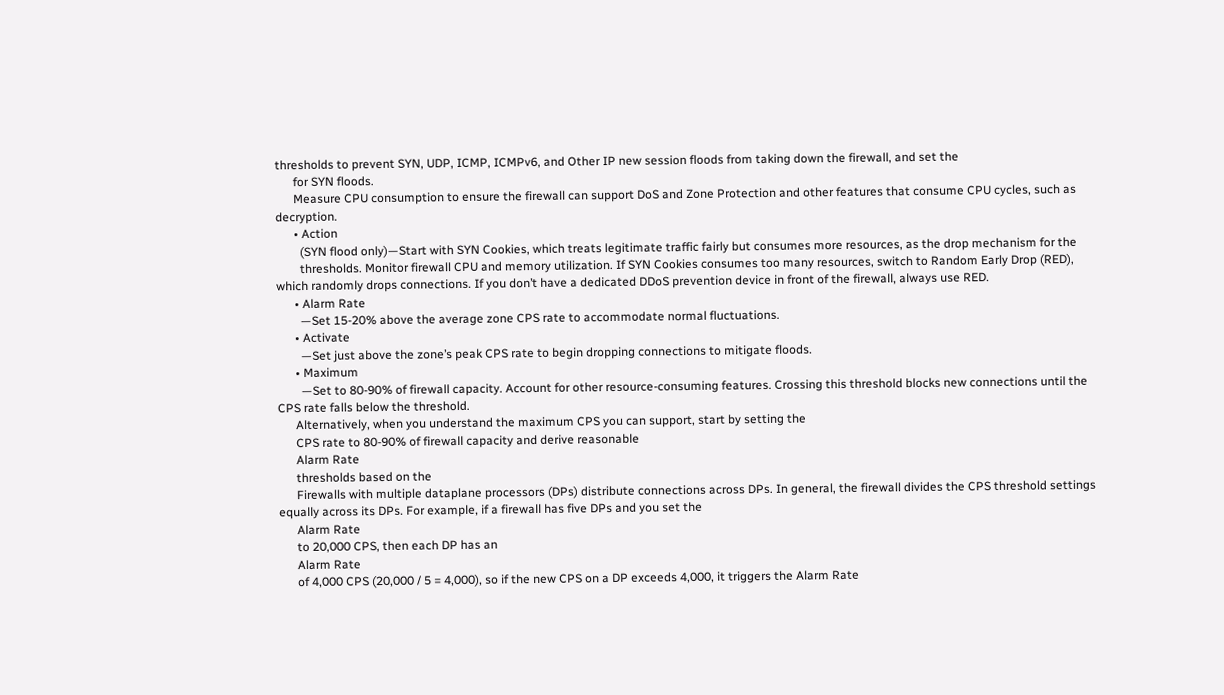thresholds to prevent SYN, UDP, ICMP, ICMPv6, and Other IP new session floods from taking down the firewall, and set the
      for SYN floods.
      Measure CPU consumption to ensure the firewall can support DoS and Zone Protection and other features that consume CPU cycles, such as decryption.
      • Action
        (SYN flood only)—Start with SYN Cookies, which treats legitimate traffic fairly but consumes more resources, as the drop mechanism for the
        thresholds. Monitor firewall CPU and memory utilization. If SYN Cookies consumes too many resources, switch to Random Early Drop (RED), which randomly drops connections. If you don’t have a dedicated DDoS prevention device in front of the firewall, always use RED.
      • Alarm Rate
        —Set 15-20% above the average zone CPS rate to accommodate normal fluctuations.
      • Activate
        —Set just above the zone’s peak CPS rate to begin dropping connections to mitigate floods.
      • Maximum
        —Set to 80-90% of firewall capacity. Account for other resource-consuming features. Crossing this threshold blocks new connections until the CPS rate falls below the threshold.
      Alternatively, when you understand the maximum CPS you can support, start by setting the
      CPS rate to 80-90% of firewall capacity and derive reasonable
      Alarm Rate
      thresholds based on the
      Firewalls with multiple dataplane processors (DPs) distribute connections across DPs. In general, the firewall divides the CPS threshold settings equally across its DPs. For example, if a firewall has five DPs and you set the
      Alarm Rate
      to 20,000 CPS, then each DP has an
      Alarm Rate
      of 4,000 CPS (20,000 / 5 = 4,000), so if the new CPS on a DP exceeds 4,000, it triggers the Alarm Rate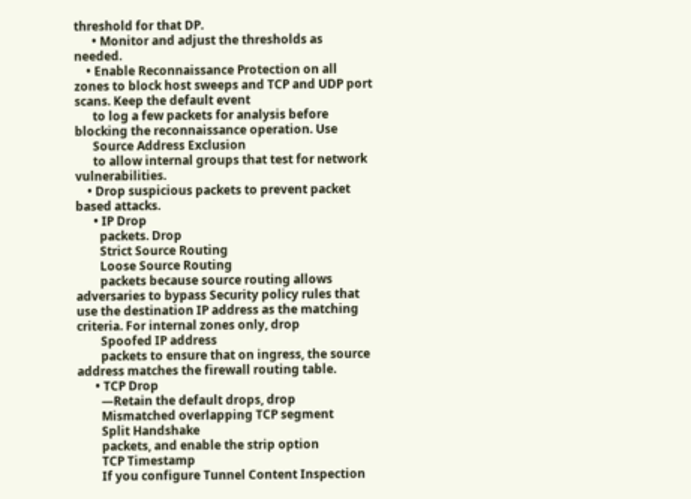threshold for that DP.
      • Monitor and adjust the thresholds as needed.
    • Enable Reconnaissance Protection on all zones to block host sweeps and TCP and UDP port scans. Keep the default event
      to log a few packets for analysis before blocking the reconnaissance operation. Use
      Source Address Exclusion
      to allow internal groups that test for network vulnerabilities.
    • Drop suspicious packets to prevent packet based attacks.
      • IP Drop
        packets. Drop
        Strict Source Routing
        Loose Source Routing
        packets because source routing allows adversaries to bypass Security policy rules that use the destination IP address as the matching criteria. For internal zones only, drop
        Spoofed IP address
        packets to ensure that on ingress, the source address matches the firewall routing table.
      • TCP Drop
        —Retain the default drops, drop
        Mismatched overlapping TCP segment
        Split Handshake
        packets, and enable the strip option
        TCP Timestamp
        If you configure Tunnel Content Inspection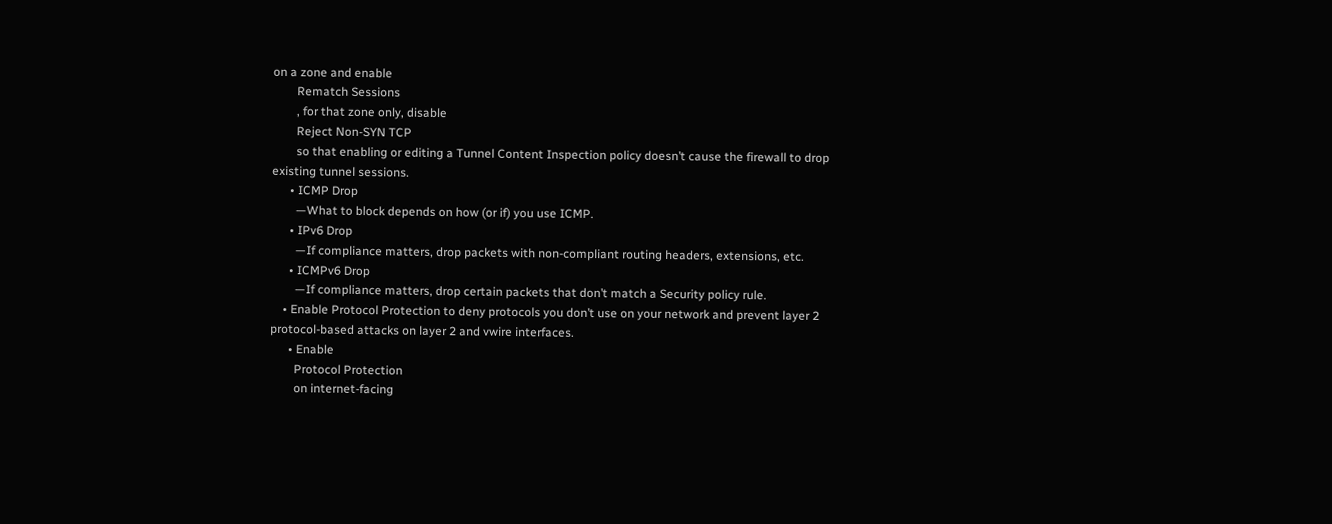on a zone and enable
        Rematch Sessions
        , for that zone only, disable
        Reject Non-SYN TCP
        so that enabling or editing a Tunnel Content Inspection policy doesn’t cause the firewall to drop existing tunnel sessions.
      • ICMP Drop
        —What to block depends on how (or if) you use ICMP.
      • IPv6 Drop
        —If compliance matters, drop packets with non-compliant routing headers, extensions, etc.
      • ICMPv6 Drop
        —If compliance matters, drop certain packets that don’t match a Security policy rule.
    • Enable Protocol Protection to deny protocols you don’t use on your network and prevent layer 2 protocol-based attacks on layer 2 and vwire interfaces.
      • Enable
        Protocol Protection
        on internet-facing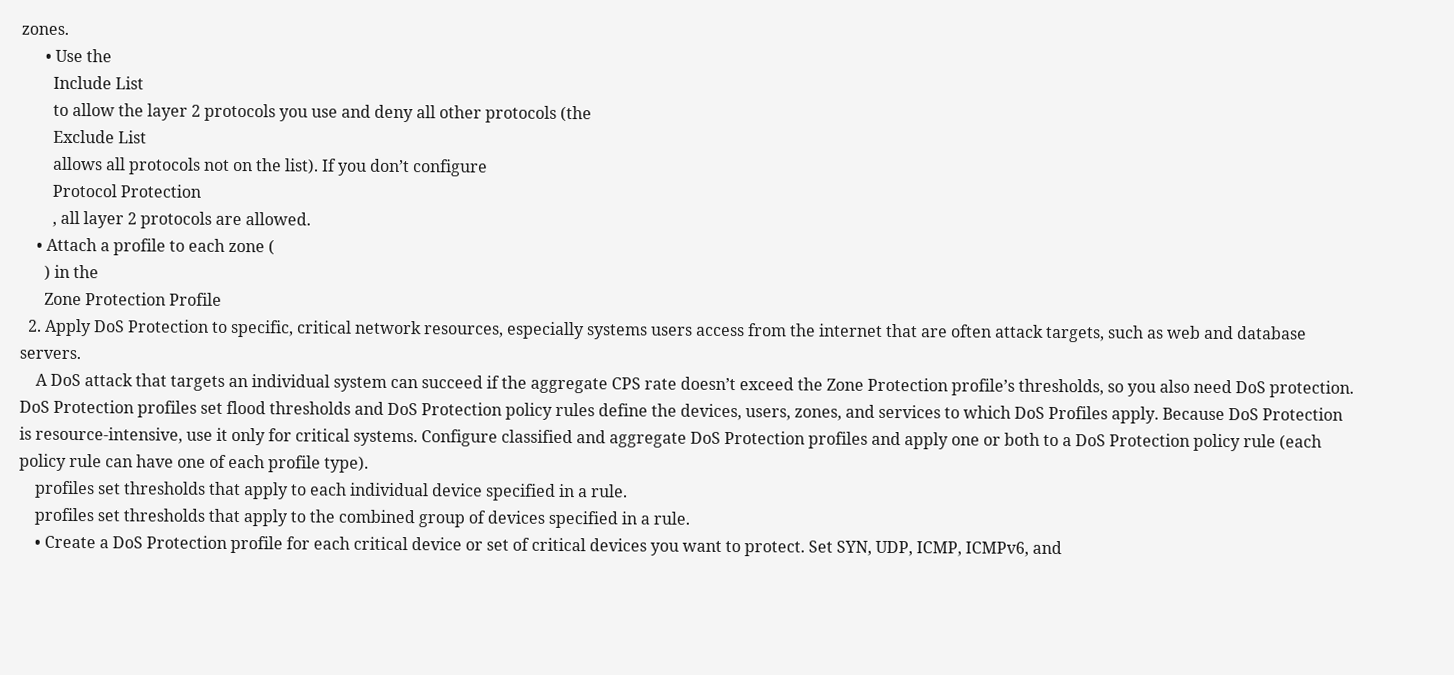zones.
      • Use the
        Include List
        to allow the layer 2 protocols you use and deny all other protocols (the
        Exclude List
        allows all protocols not on the list). If you don’t configure
        Protocol Protection
        , all layer 2 protocols are allowed.
    • Attach a profile to each zone (
      ) in the
      Zone Protection Profile
  2. Apply DoS Protection to specific, critical network resources, especially systems users access from the internet that are often attack targets, such as web and database servers.
    A DoS attack that targets an individual system can succeed if the aggregate CPS rate doesn’t exceed the Zone Protection profile’s thresholds, so you also need DoS protection. DoS Protection profiles set flood thresholds and DoS Protection policy rules define the devices, users, zones, and services to which DoS Profiles apply. Because DoS Protection is resource-intensive, use it only for critical systems. Configure classified and aggregate DoS Protection profiles and apply one or both to a DoS Protection policy rule (each policy rule can have one of each profile type).
    profiles set thresholds that apply to each individual device specified in a rule.
    profiles set thresholds that apply to the combined group of devices specified in a rule.
    • Create a DoS Protection profile for each critical device or set of critical devices you want to protect. Set SYN, UDP, ICMP, ICMPv6, and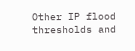Other IP flood thresholds and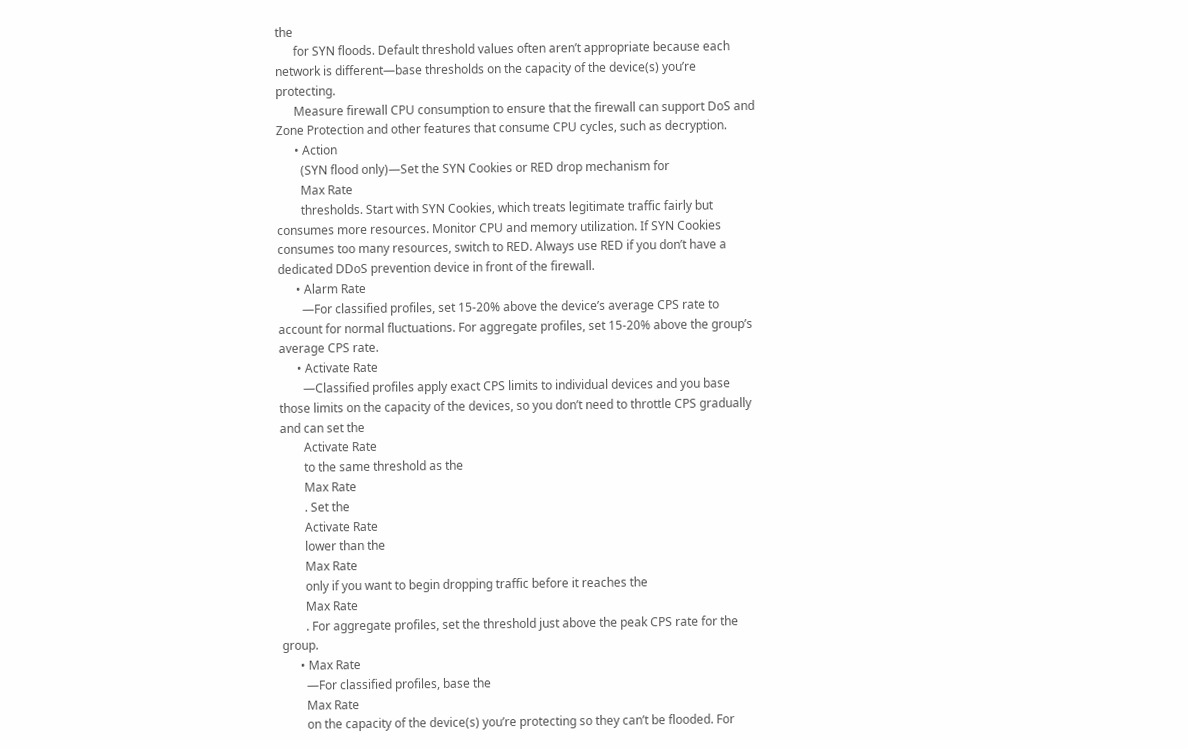the
      for SYN floods. Default threshold values often aren’t appropriate because each network is different—base thresholds on the capacity of the device(s) you’re protecting.
      Measure firewall CPU consumption to ensure that the firewall can support DoS and Zone Protection and other features that consume CPU cycles, such as decryption.
      • Action
        (SYN flood only)—Set the SYN Cookies or RED drop mechanism for
        Max Rate
        thresholds. Start with SYN Cookies, which treats legitimate traffic fairly but consumes more resources. Monitor CPU and memory utilization. If SYN Cookies consumes too many resources, switch to RED. Always use RED if you don’t have a dedicated DDoS prevention device in front of the firewall.
      • Alarm Rate
        —For classified profiles, set 15-20% above the device’s average CPS rate to account for normal fluctuations. For aggregate profiles, set 15-20% above the group’s average CPS rate.
      • Activate Rate
        —Classified profiles apply exact CPS limits to individual devices and you base those limits on the capacity of the devices, so you don’t need to throttle CPS gradually and can set the
        Activate Rate
        to the same threshold as the
        Max Rate
        . Set the
        Activate Rate
        lower than the
        Max Rate
        only if you want to begin dropping traffic before it reaches the
        Max Rate
        . For aggregate profiles, set the threshold just above the peak CPS rate for the group.
      • Max Rate
        —For classified profiles, base the
        Max Rate
        on the capacity of the device(s) you’re protecting so they can’t be flooded. For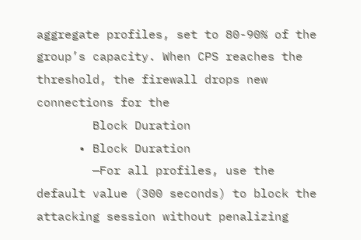aggregate profiles, set to 80-90% of the group’s capacity. When CPS reaches the threshold, the firewall drops new connections for the
        Block Duration
      • Block Duration
        —For all profiles, use the default value (300 seconds) to block the attacking session without penalizing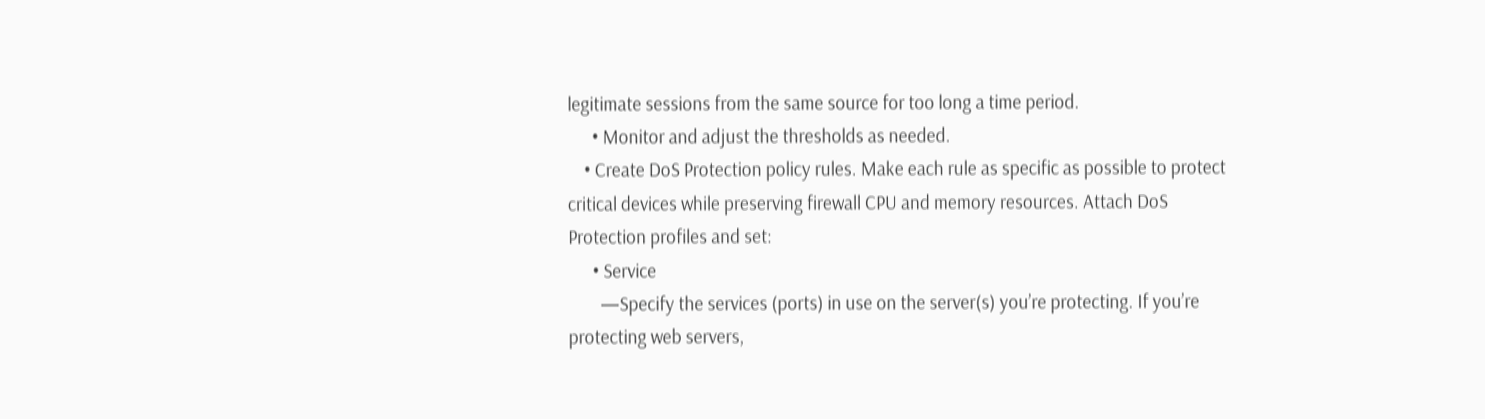legitimate sessions from the same source for too long a time period.
      • Monitor and adjust the thresholds as needed.
    • Create DoS Protection policy rules. Make each rule as specific as possible to protect critical devices while preserving firewall CPU and memory resources. Attach DoS Protection profiles and set:
      • Service
        —Specify the services (ports) in use on the server(s) you’re protecting. If you’re protecting web servers,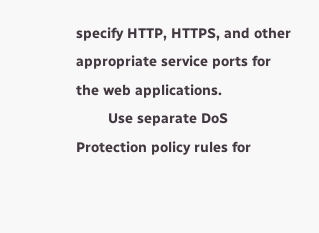specify HTTP, HTTPS, and other appropriate service ports for the web applications.
        Use separate DoS Protection policy rules for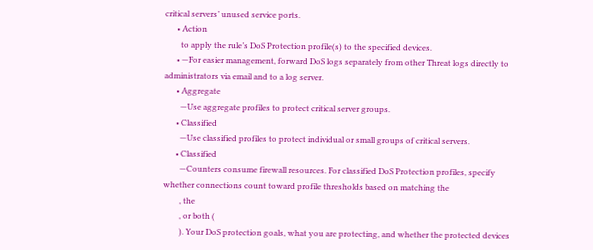critical servers’ unused service ports.
      • Action
        to apply the rule’s DoS Protection profile(s) to the specified devices.
      • —For easier management, forward DoS logs separately from other Threat logs directly to administrators via email and to a log server.
      • Aggregate
        —Use aggregate profiles to protect critical server groups.
      • Classified
        —Use classified profiles to protect individual or small groups of critical servers.
      • Classified
        —Counters consume firewall resources. For classified DoS Protection profiles, specify whether connections count toward profile thresholds based on matching the
        , the
        , or both (
        ). Your DoS protection goals, what you are protecting, and whether the protected devices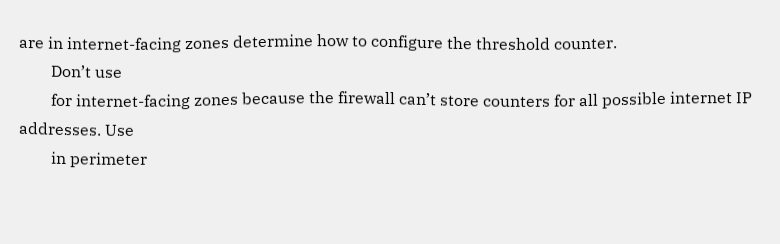are in internet-facing zones determine how to configure the threshold counter.
        Don’t use
        for internet-facing zones because the firewall can’t store counters for all possible internet IP addresses. Use
        in perimeter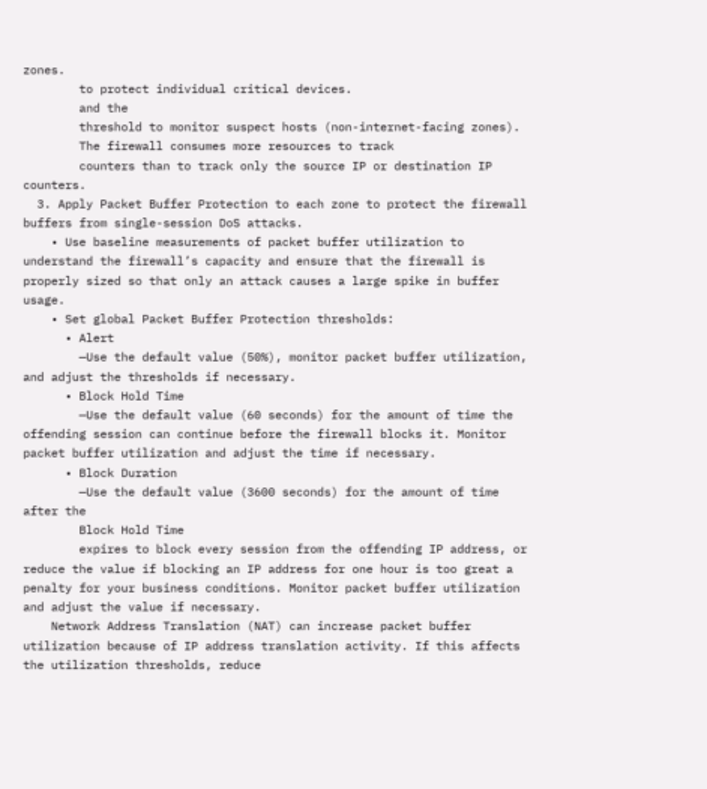zones.
        to protect individual critical devices.
        and the
        threshold to monitor suspect hosts (non-internet-facing zones).
        The firewall consumes more resources to track
        counters than to track only the source IP or destination IP counters.
  3. Apply Packet Buffer Protection to each zone to protect the firewall buffers from single-session DoS attacks.
    • Use baseline measurements of packet buffer utilization to understand the firewall’s capacity and ensure that the firewall is properly sized so that only an attack causes a large spike in buffer usage.
    • Set global Packet Buffer Protection thresholds:
      • Alert
        —Use the default value (50%), monitor packet buffer utilization, and adjust the thresholds if necessary.
      • Block Hold Time
        —Use the default value (60 seconds) for the amount of time the offending session can continue before the firewall blocks it. Monitor packet buffer utilization and adjust the time if necessary.
      • Block Duration
        —Use the default value (3600 seconds) for the amount of time after the
        Block Hold Time
        expires to block every session from the offending IP address, or reduce the value if blocking an IP address for one hour is too great a penalty for your business conditions. Monitor packet buffer utilization and adjust the value if necessary.
    Network Address Translation (NAT) can increase packet buffer utilization because of IP address translation activity. If this affects the utilization thresholds, reduce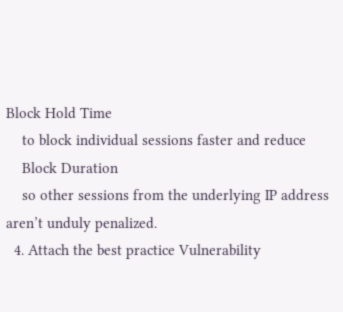Block Hold Time
    to block individual sessions faster and reduce
    Block Duration
    so other sessions from the underlying IP address aren’t unduly penalized.
  4. Attach the best practice Vulnerability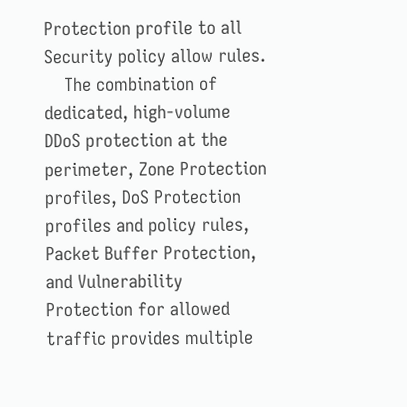Protection profile to all Security policy allow rules.
    The combination of dedicated, high-volume DDoS protection at the perimeter, Zone Protection profiles, DoS Protection profiles and policy rules, Packet Buffer Protection, and Vulnerability Protection for allowed traffic provides multiple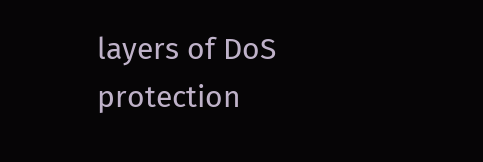layers of DoS protection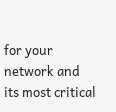for your network and its most critical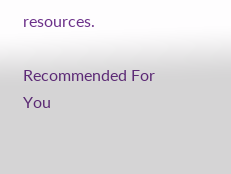resources.

Recommended For You